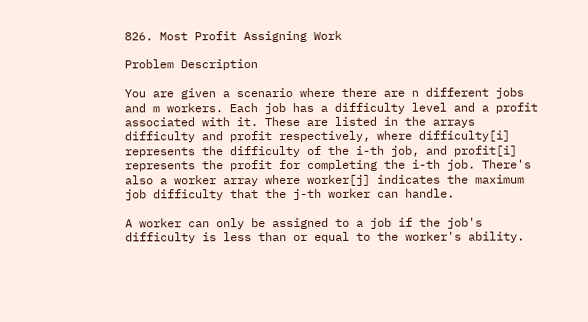826. Most Profit Assigning Work

Problem Description

You are given a scenario where there are n different jobs and m workers. Each job has a difficulty level and a profit associated with it. These are listed in the arrays difficulty and profit respectively, where difficulty[i] represents the difficulty of the i-th job, and profit[i] represents the profit for completing the i-th job. There's also a worker array where worker[j] indicates the maximum job difficulty that the j-th worker can handle.

A worker can only be assigned to a job if the job's difficulty is less than or equal to the worker's ability.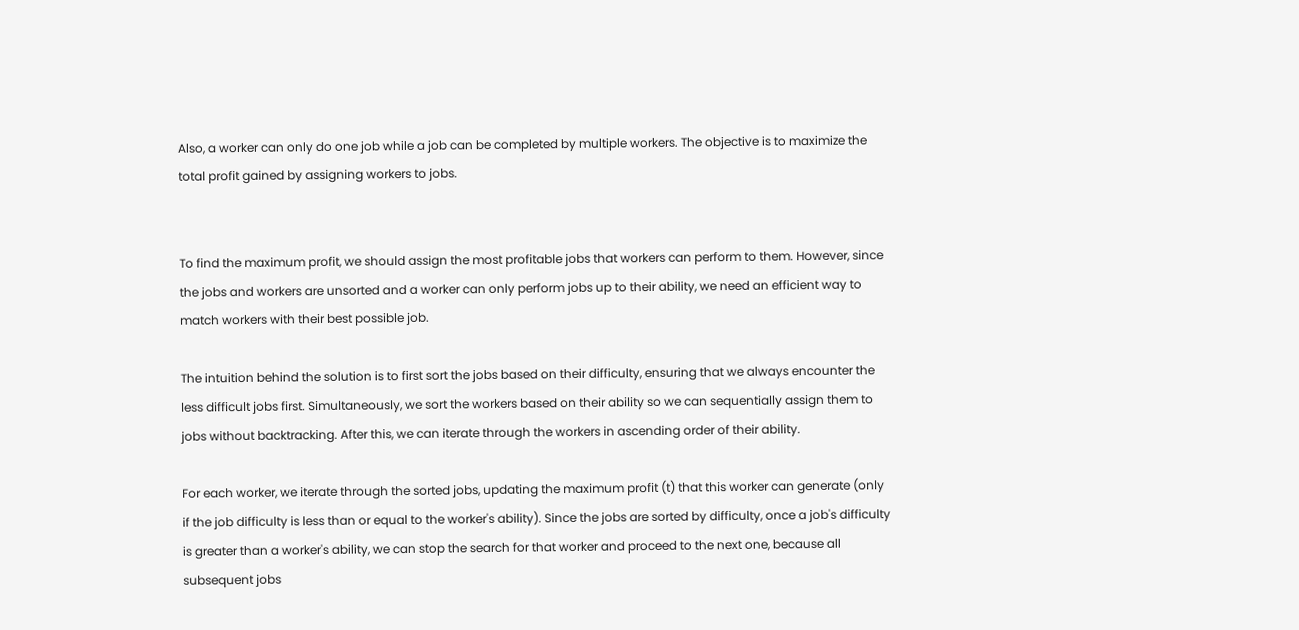Also, a worker can only do one job while a job can be completed by multiple workers. The objective is to maximize the total profit gained by assigning workers to jobs.


To find the maximum profit, we should assign the most profitable jobs that workers can perform to them. However, since the jobs and workers are unsorted and a worker can only perform jobs up to their ability, we need an efficient way to match workers with their best possible job.

The intuition behind the solution is to first sort the jobs based on their difficulty, ensuring that we always encounter the less difficult jobs first. Simultaneously, we sort the workers based on their ability so we can sequentially assign them to jobs without backtracking. After this, we can iterate through the workers in ascending order of their ability.

For each worker, we iterate through the sorted jobs, updating the maximum profit (t) that this worker can generate (only if the job difficulty is less than or equal to the worker's ability). Since the jobs are sorted by difficulty, once a job's difficulty is greater than a worker's ability, we can stop the search for that worker and proceed to the next one, because all subsequent jobs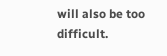will also be too difficult.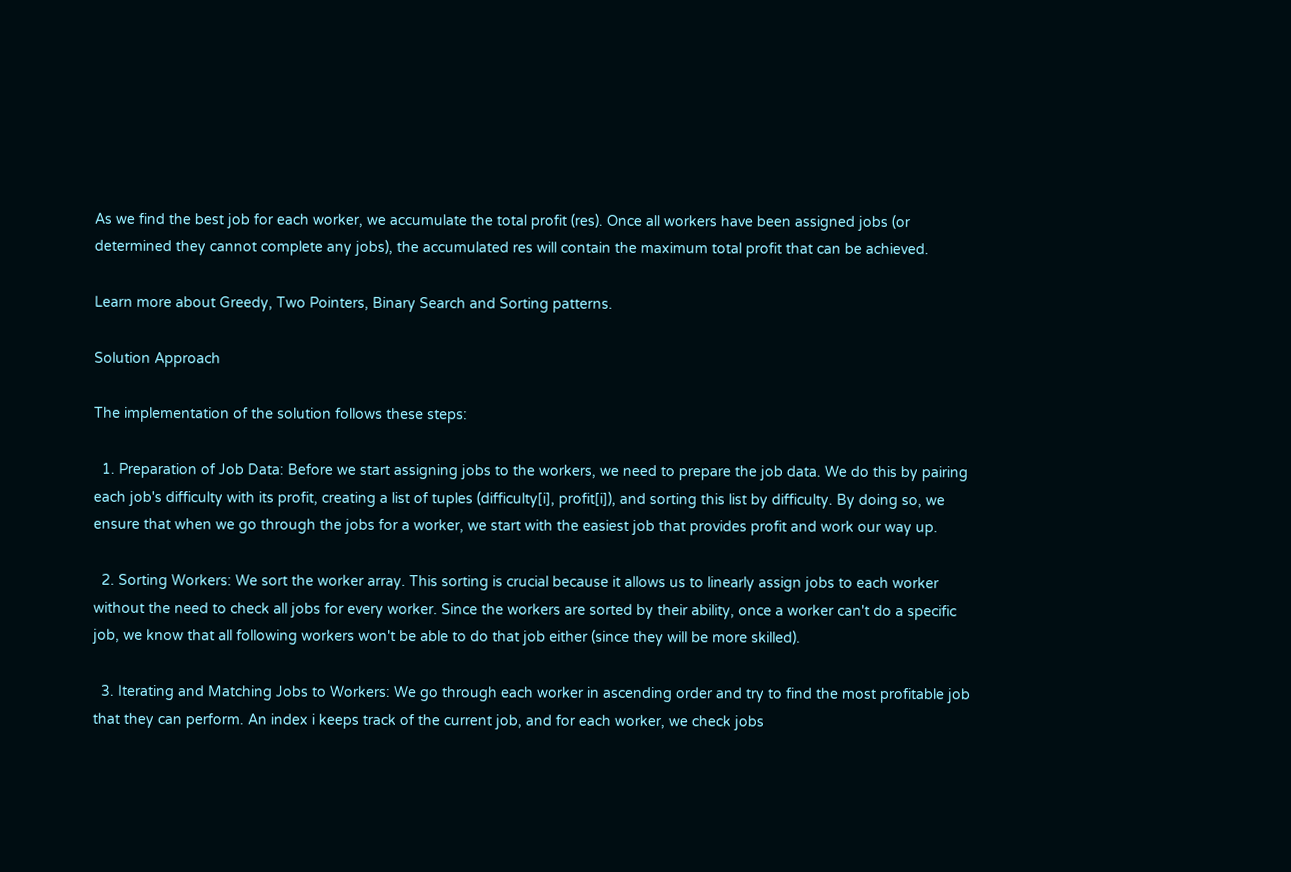As we find the best job for each worker, we accumulate the total profit (res). Once all workers have been assigned jobs (or determined they cannot complete any jobs), the accumulated res will contain the maximum total profit that can be achieved.

Learn more about Greedy, Two Pointers, Binary Search and Sorting patterns.

Solution Approach

The implementation of the solution follows these steps:

  1. Preparation of Job Data: Before we start assigning jobs to the workers, we need to prepare the job data. We do this by pairing each job's difficulty with its profit, creating a list of tuples (difficulty[i], profit[i]), and sorting this list by difficulty. By doing so, we ensure that when we go through the jobs for a worker, we start with the easiest job that provides profit and work our way up.

  2. Sorting Workers: We sort the worker array. This sorting is crucial because it allows us to linearly assign jobs to each worker without the need to check all jobs for every worker. Since the workers are sorted by their ability, once a worker can't do a specific job, we know that all following workers won't be able to do that job either (since they will be more skilled).

  3. Iterating and Matching Jobs to Workers: We go through each worker in ascending order and try to find the most profitable job that they can perform. An index i keeps track of the current job, and for each worker, we check jobs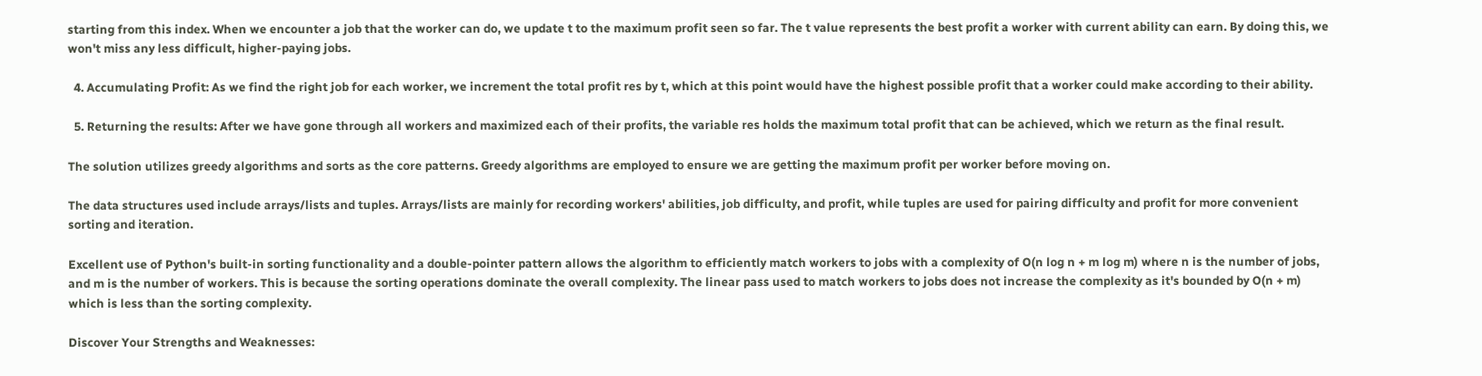starting from this index. When we encounter a job that the worker can do, we update t to the maximum profit seen so far. The t value represents the best profit a worker with current ability can earn. By doing this, we won't miss any less difficult, higher-paying jobs.

  4. Accumulating Profit: As we find the right job for each worker, we increment the total profit res by t, which at this point would have the highest possible profit that a worker could make according to their ability.

  5. Returning the results: After we have gone through all workers and maximized each of their profits, the variable res holds the maximum total profit that can be achieved, which we return as the final result.

The solution utilizes greedy algorithms and sorts as the core patterns. Greedy algorithms are employed to ensure we are getting the maximum profit per worker before moving on.

The data structures used include arrays/lists and tuples. Arrays/lists are mainly for recording workers' abilities, job difficulty, and profit, while tuples are used for pairing difficulty and profit for more convenient sorting and iteration.

Excellent use of Python's built-in sorting functionality and a double-pointer pattern allows the algorithm to efficiently match workers to jobs with a complexity of O(n log n + m log m) where n is the number of jobs, and m is the number of workers. This is because the sorting operations dominate the overall complexity. The linear pass used to match workers to jobs does not increase the complexity as it's bounded by O(n + m) which is less than the sorting complexity.

Discover Your Strengths and Weaknesses: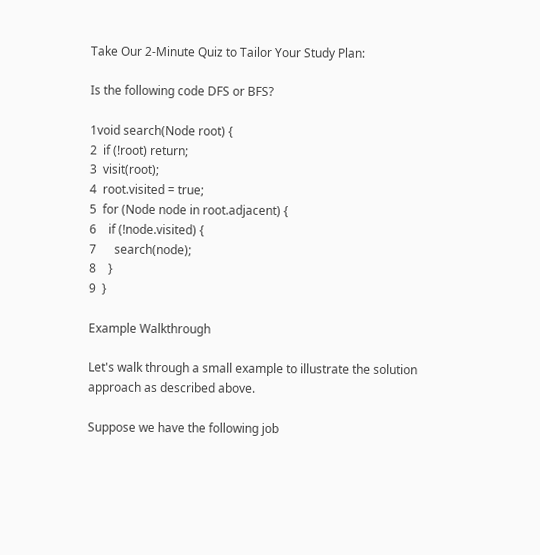Take Our 2-Minute Quiz to Tailor Your Study Plan:

Is the following code DFS or BFS?

1void search(Node root) {
2  if (!root) return;
3  visit(root);
4  root.visited = true;
5  for (Node node in root.adjacent) {
6    if (!node.visited) {
7      search(node);
8    }
9  }

Example Walkthrough

Let's walk through a small example to illustrate the solution approach as described above.

Suppose we have the following job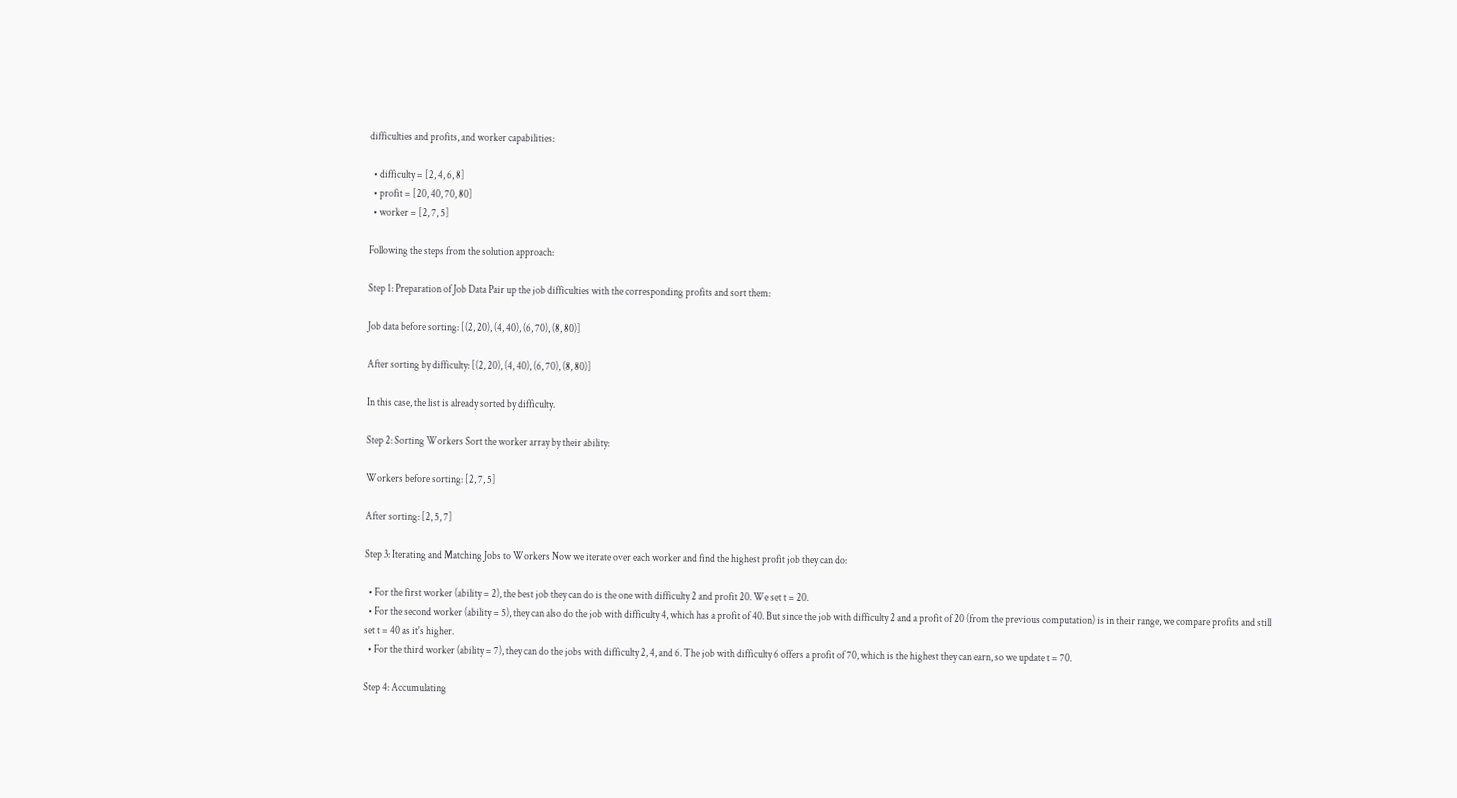difficulties and profits, and worker capabilities:

  • difficulty = [2, 4, 6, 8]
  • profit = [20, 40, 70, 80]
  • worker = [2, 7, 5]

Following the steps from the solution approach:

Step 1: Preparation of Job Data Pair up the job difficulties with the corresponding profits and sort them:

Job data before sorting: [(2, 20), (4, 40), (6, 70), (8, 80)]

After sorting by difficulty: [(2, 20), (4, 40), (6, 70), (8, 80)]

In this case, the list is already sorted by difficulty.

Step 2: Sorting Workers Sort the worker array by their ability:

Workers before sorting: [2, 7, 5]

After sorting: [2, 5, 7]

Step 3: Iterating and Matching Jobs to Workers Now we iterate over each worker and find the highest profit job they can do:

  • For the first worker (ability = 2), the best job they can do is the one with difficulty 2 and profit 20. We set t = 20.
  • For the second worker (ability = 5), they can also do the job with difficulty 4, which has a profit of 40. But since the job with difficulty 2 and a profit of 20 (from the previous computation) is in their range, we compare profits and still set t = 40 as it's higher.
  • For the third worker (ability = 7), they can do the jobs with difficulty 2, 4, and 6. The job with difficulty 6 offers a profit of 70, which is the highest they can earn, so we update t = 70.

Step 4: Accumulating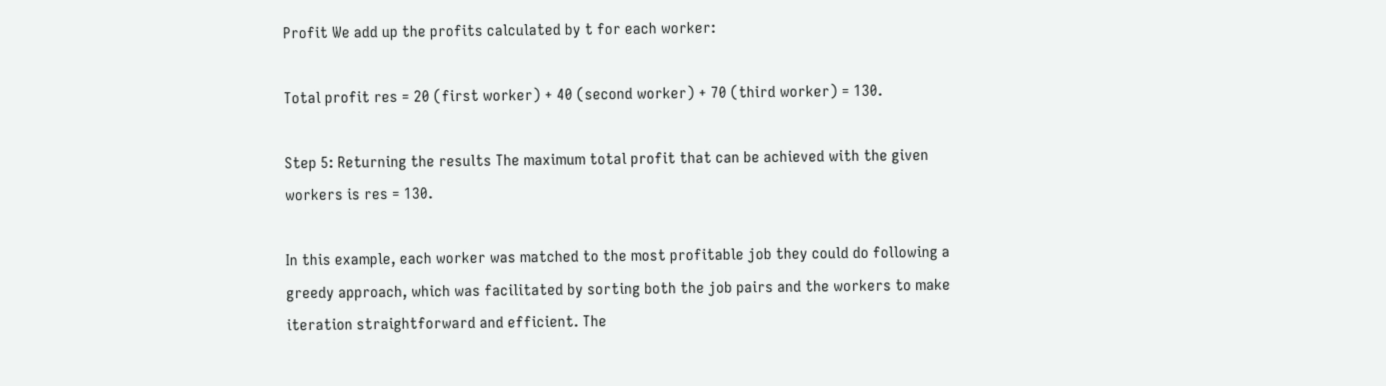Profit We add up the profits calculated by t for each worker:

Total profit res = 20 (first worker) + 40 (second worker) + 70 (third worker) = 130.

Step 5: Returning the results The maximum total profit that can be achieved with the given workers is res = 130.

In this example, each worker was matched to the most profitable job they could do following a greedy approach, which was facilitated by sorting both the job pairs and the workers to make iteration straightforward and efficient. The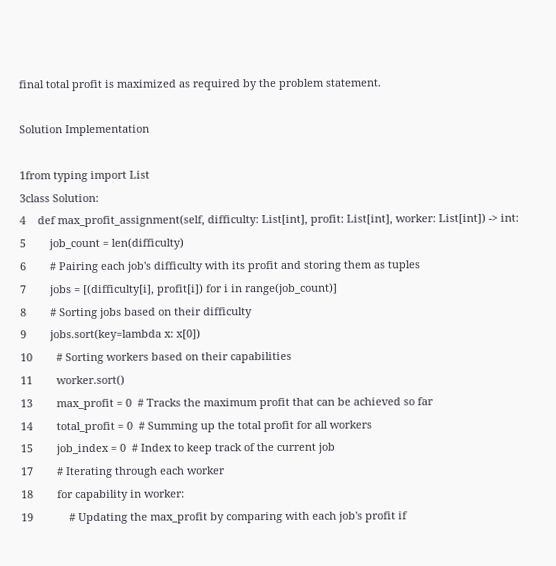final total profit is maximized as required by the problem statement.

Solution Implementation

1from typing import List
3class Solution:
4    def max_profit_assignment(self, difficulty: List[int], profit: List[int], worker: List[int]) -> int:
5        job_count = len(difficulty)
6        # Pairing each job's difficulty with its profit and storing them as tuples
7        jobs = [(difficulty[i], profit[i]) for i in range(job_count)]
8        # Sorting jobs based on their difficulty
9        jobs.sort(key=lambda x: x[0])
10        # Sorting workers based on their capabilities
11        worker.sort()
13        max_profit = 0  # Tracks the maximum profit that can be achieved so far
14        total_profit = 0  # Summing up the total profit for all workers
15        job_index = 0  # Index to keep track of the current job
17        # Iterating through each worker
18        for capability in worker:
19            # Updating the max_profit by comparing with each job's profit if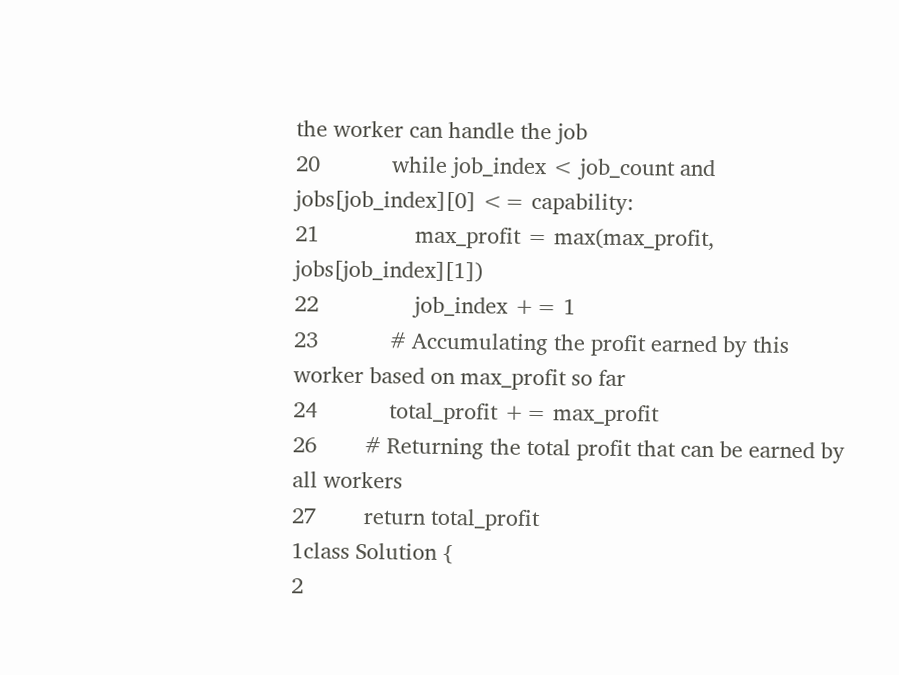the worker can handle the job
20            while job_index < job_count and jobs[job_index][0] <= capability:
21                max_profit = max(max_profit, jobs[job_index][1])
22                job_index += 1
23            # Accumulating the profit earned by this worker based on max_profit so far
24            total_profit += max_profit
26        # Returning the total profit that can be earned by all workers
27        return total_profit
1class Solution {
2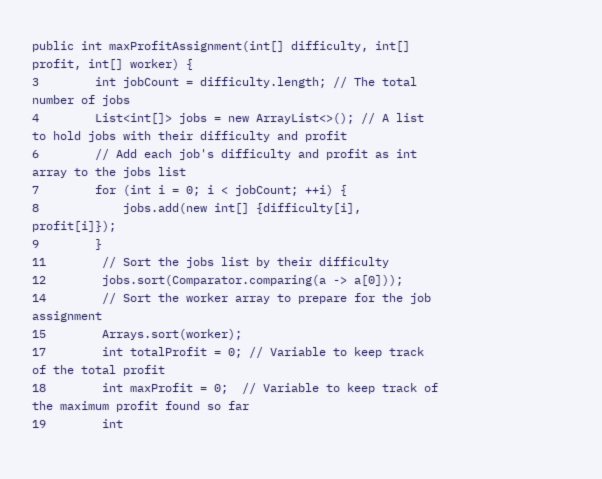public int maxProfitAssignment(int[] difficulty, int[] profit, int[] worker) {
3        int jobCount = difficulty.length; // The total number of jobs
4        List<int[]> jobs = new ArrayList<>(); // A list to hold jobs with their difficulty and profit
6        // Add each job's difficulty and profit as int array to the jobs list
7        for (int i = 0; i < jobCount; ++i) {
8            jobs.add(new int[] {difficulty[i], profit[i]});
9        }
11        // Sort the jobs list by their difficulty
12        jobs.sort(Comparator.comparing(a -> a[0]));
14        // Sort the worker array to prepare for the job assignment
15        Arrays.sort(worker);
17        int totalProfit = 0; // Variable to keep track of the total profit
18        int maxProfit = 0;  // Variable to keep track of the maximum profit found so far
19        int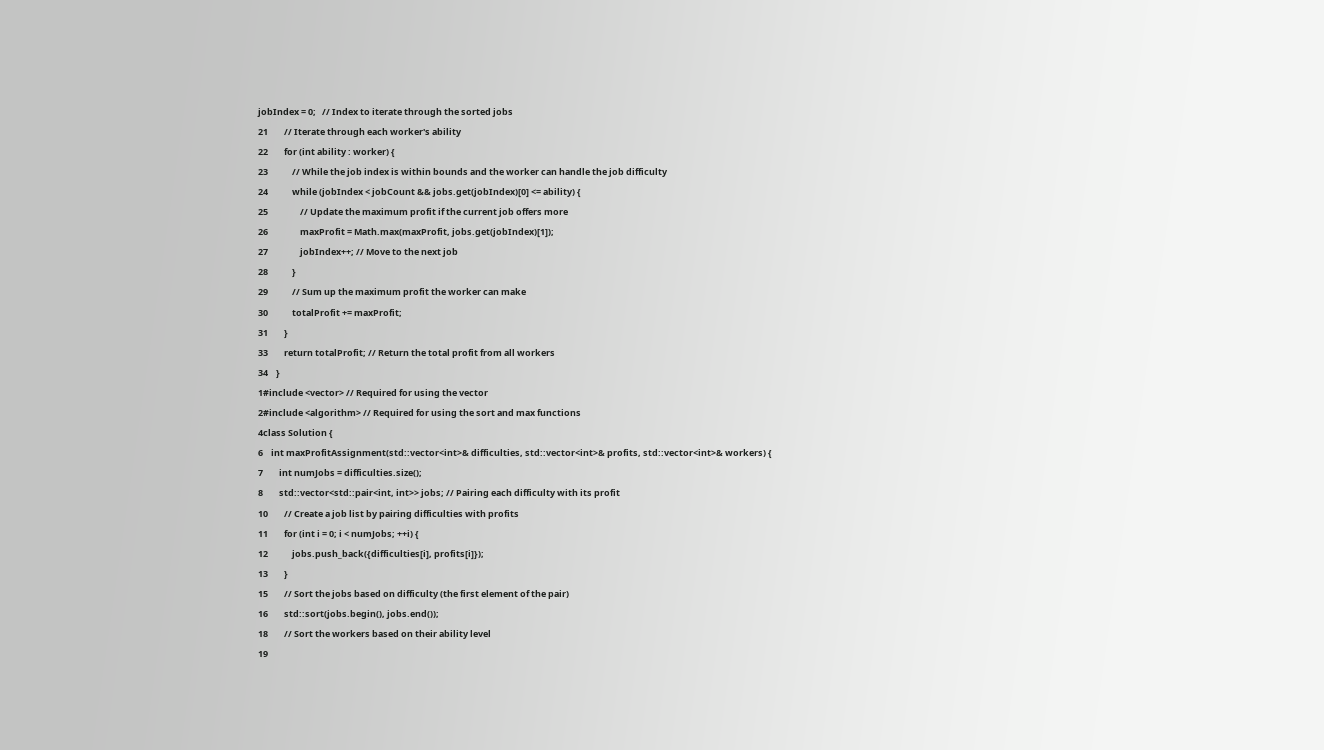jobIndex = 0;   // Index to iterate through the sorted jobs
21        // Iterate through each worker's ability
22        for (int ability : worker) {
23            // While the job index is within bounds and the worker can handle the job difficulty
24            while (jobIndex < jobCount && jobs.get(jobIndex)[0] <= ability) {
25                // Update the maximum profit if the current job offers more
26                maxProfit = Math.max(maxProfit, jobs.get(jobIndex)[1]);
27                jobIndex++; // Move to the next job
28            }
29            // Sum up the maximum profit the worker can make
30            totalProfit += maxProfit;
31        }
33        return totalProfit; // Return the total profit from all workers
34    }
1#include <vector> // Required for using the vector
2#include <algorithm> // Required for using the sort and max functions
4class Solution {
6    int maxProfitAssignment(std::vector<int>& difficulties, std::vector<int>& profits, std::vector<int>& workers) {
7        int numJobs = difficulties.size();
8        std::vector<std::pair<int, int>> jobs; // Pairing each difficulty with its profit
10        // Create a job list by pairing difficulties with profits
11        for (int i = 0; i < numJobs; ++i) {
12            jobs.push_back({difficulties[i], profits[i]});
13        }
15        // Sort the jobs based on difficulty (the first element of the pair)
16        std::sort(jobs.begin(), jobs.end());
18        // Sort the workers based on their ability level
19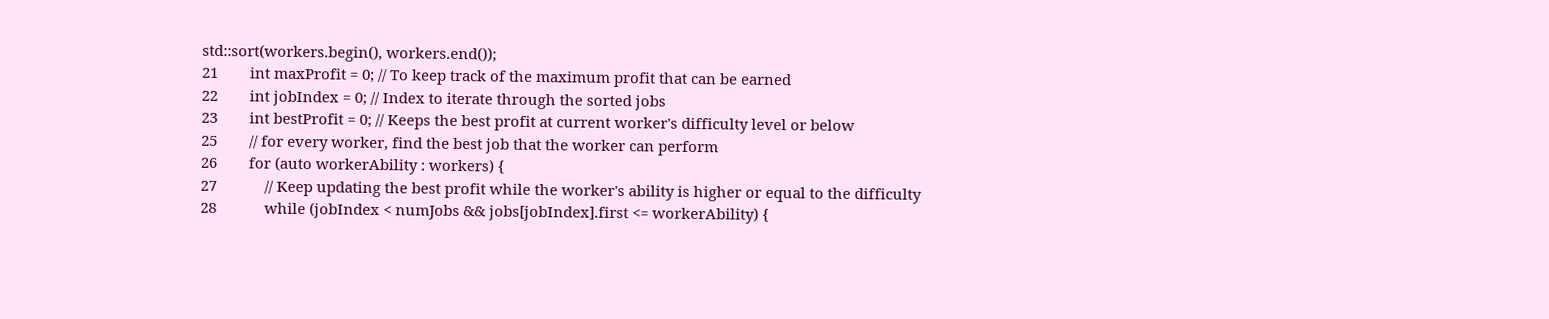std::sort(workers.begin(), workers.end());
21        int maxProfit = 0; // To keep track of the maximum profit that can be earned
22        int jobIndex = 0; // Index to iterate through the sorted jobs
23        int bestProfit = 0; // Keeps the best profit at current worker's difficulty level or below
25        // for every worker, find the best job that the worker can perform
26        for (auto workerAbility : workers) {
27            // Keep updating the best profit while the worker's ability is higher or equal to the difficulty
28            while (jobIndex < numJobs && jobs[jobIndex].first <= workerAbility) {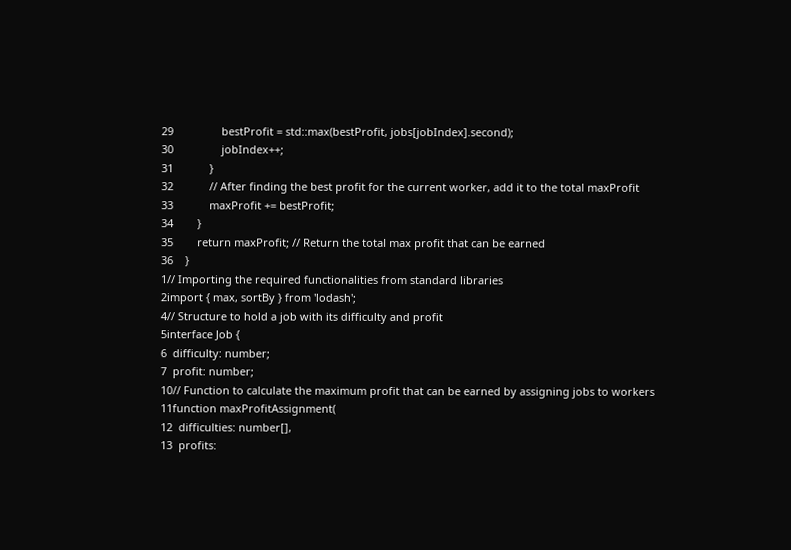29                bestProfit = std::max(bestProfit, jobs[jobIndex].second);
30                jobIndex++;
31            }
32            // After finding the best profit for the current worker, add it to the total maxProfit
33            maxProfit += bestProfit;
34        }
35        return maxProfit; // Return the total max profit that can be earned
36    }
1// Importing the required functionalities from standard libraries
2import { max, sortBy } from 'lodash';
4// Structure to hold a job with its difficulty and profit
5interface Job {
6  difficulty: number;
7  profit: number;
10// Function to calculate the maximum profit that can be earned by assigning jobs to workers
11function maxProfitAssignment(
12  difficulties: number[],
13  profits: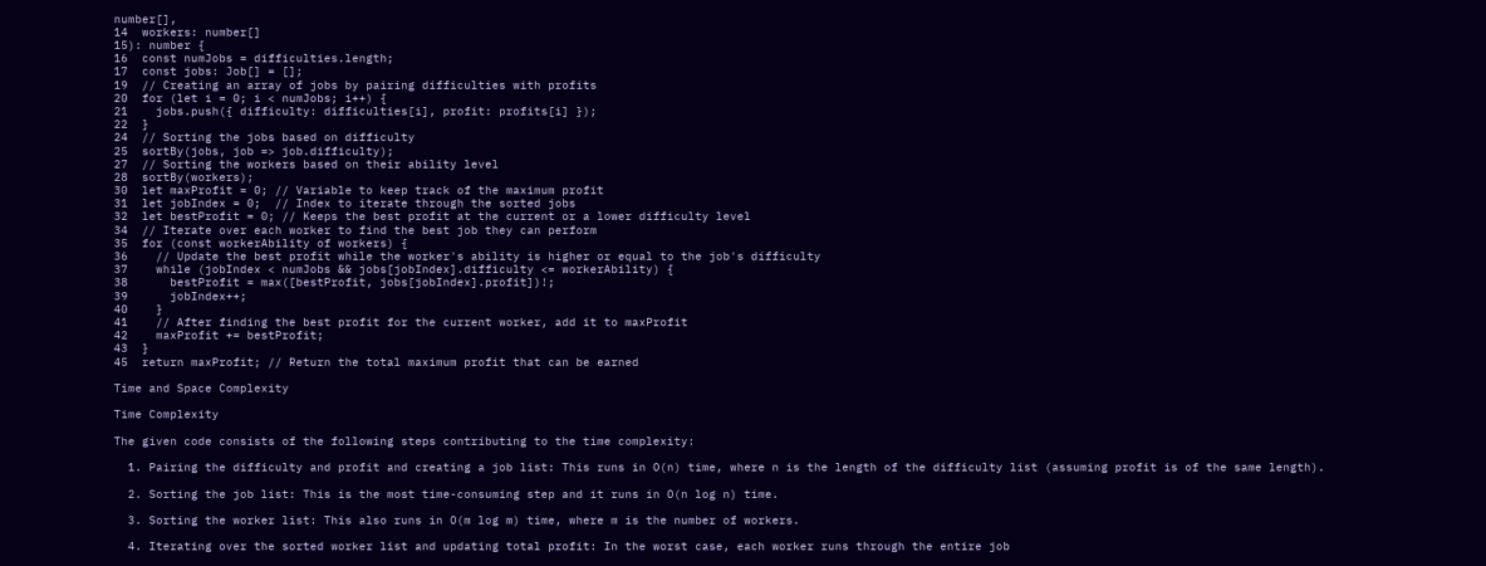number[],
14  workers: number[]
15): number {
16  const numJobs = difficulties.length;
17  const jobs: Job[] = [];
19  // Creating an array of jobs by pairing difficulties with profits
20  for (let i = 0; i < numJobs; i++) {
21    jobs.push({ difficulty: difficulties[i], profit: profits[i] });
22  }
24  // Sorting the jobs based on difficulty
25  sortBy(jobs, job => job.difficulty);
27  // Sorting the workers based on their ability level
28  sortBy(workers);
30  let maxProfit = 0; // Variable to keep track of the maximum profit
31  let jobIndex = 0;  // Index to iterate through the sorted jobs
32  let bestProfit = 0; // Keeps the best profit at the current or a lower difficulty level
34  // Iterate over each worker to find the best job they can perform
35  for (const workerAbility of workers) {
36    // Update the best profit while the worker's ability is higher or equal to the job's difficulty
37    while (jobIndex < numJobs && jobs[jobIndex].difficulty <= workerAbility) {
38      bestProfit = max([bestProfit, jobs[jobIndex].profit])!;
39      jobIndex++;
40    }
41    // After finding the best profit for the current worker, add it to maxProfit
42    maxProfit += bestProfit;
43  }
45  return maxProfit; // Return the total maximum profit that can be earned

Time and Space Complexity

Time Complexity

The given code consists of the following steps contributing to the time complexity:

  1. Pairing the difficulty and profit and creating a job list: This runs in O(n) time, where n is the length of the difficulty list (assuming profit is of the same length).

  2. Sorting the job list: This is the most time-consuming step and it runs in O(n log n) time.

  3. Sorting the worker list: This also runs in O(m log m) time, where m is the number of workers.

  4. Iterating over the sorted worker list and updating total profit: In the worst case, each worker runs through the entire job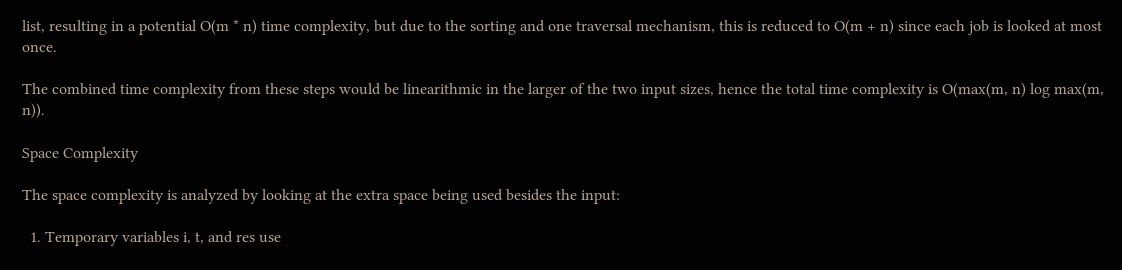list, resulting in a potential O(m * n) time complexity, but due to the sorting and one traversal mechanism, this is reduced to O(m + n) since each job is looked at most once.

The combined time complexity from these steps would be linearithmic in the larger of the two input sizes, hence the total time complexity is O(max(m, n) log max(m, n)).

Space Complexity

The space complexity is analyzed by looking at the extra space being used besides the input:

  1. Temporary variables i, t, and res use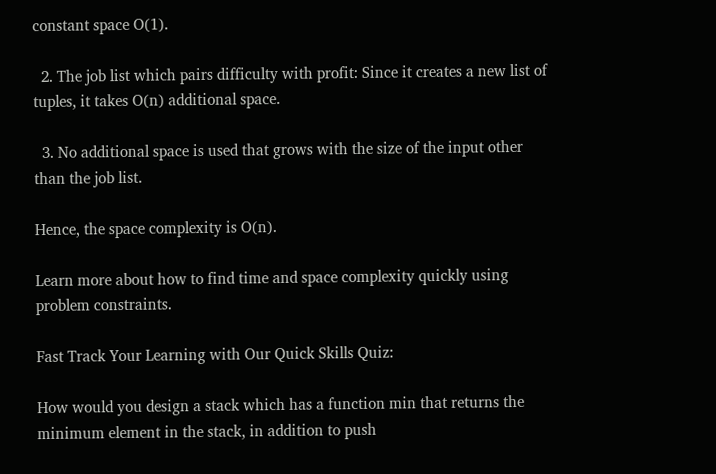constant space O(1).

  2. The job list which pairs difficulty with profit: Since it creates a new list of tuples, it takes O(n) additional space.

  3. No additional space is used that grows with the size of the input other than the job list.

Hence, the space complexity is O(n).

Learn more about how to find time and space complexity quickly using problem constraints.

Fast Track Your Learning with Our Quick Skills Quiz:

How would you design a stack which has a function min that returns the minimum element in the stack, in addition to push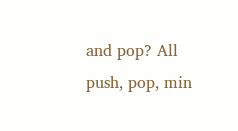and pop? All push, pop, min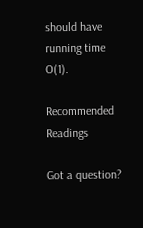should have running time O(1).

Recommended Readings

Got a question?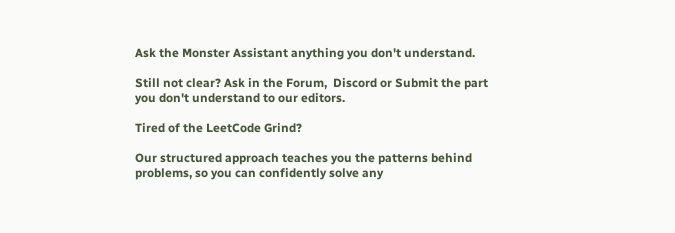Ask the Monster Assistant anything you don't understand.

Still not clear? Ask in the Forum,  Discord or Submit the part you don't understand to our editors.

Tired of the LeetCode Grind?

Our structured approach teaches you the patterns behind problems, so you can confidently solve any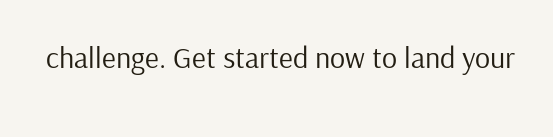challenge. Get started now to land your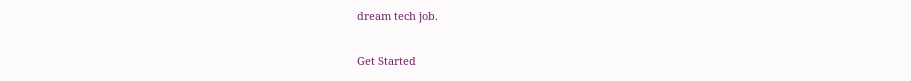dream tech job.

Get Started